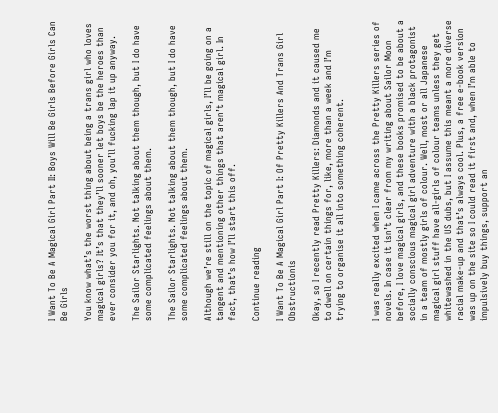I Want To Be A Magical Girl Part II: Boys Will Be Girls Before Girls Can Be Girls

You know what’s the worst thing about being a trans girl who loves magical girls? It’s that they’ll sooner let boys be the heroes than ever consider you for it, and oh, you’ll fucking lap it up anyway.

The Sailor Starlights. Not talking about them though, but I do have some complicated feelings about them.

The Sailor Starlights. Not talking about them though, but I do have some complicated feelings about them.

Although we’re still on the topic of magical girls, I’ll be going on a tangent and mentioning other things that aren’t magical girl. In fact, that’s how I’ll start this off.

Continue reading

I Want To Be A Magical Girl Part I: Of Pretty Killers And Trans Girl Obstructionis

Okay, so I recently read Pretty Killers: Diamonds and it caused me to dwell on certain things for, like, more than a week and I’m trying to organise it all into something coherent.


I was really excited when I came across the Pretty Killers series of novels. In case it isn’t clear from my writing about Sailor Moon before, I love magical girls, and these books promised to be about a socially conscious magical girl adventure with a black protagonist in a team of mostly girls of colour. Well, most or all Japanese magical girl stuff have all-girls of colour teams unless they get whitewashed in the US dubs, but I assume this meant a more diverse racial make-up and that’s always cool. Plus, a free e-book version was up on the site so I could read it first and, when I’m able to impulsively buy things, support an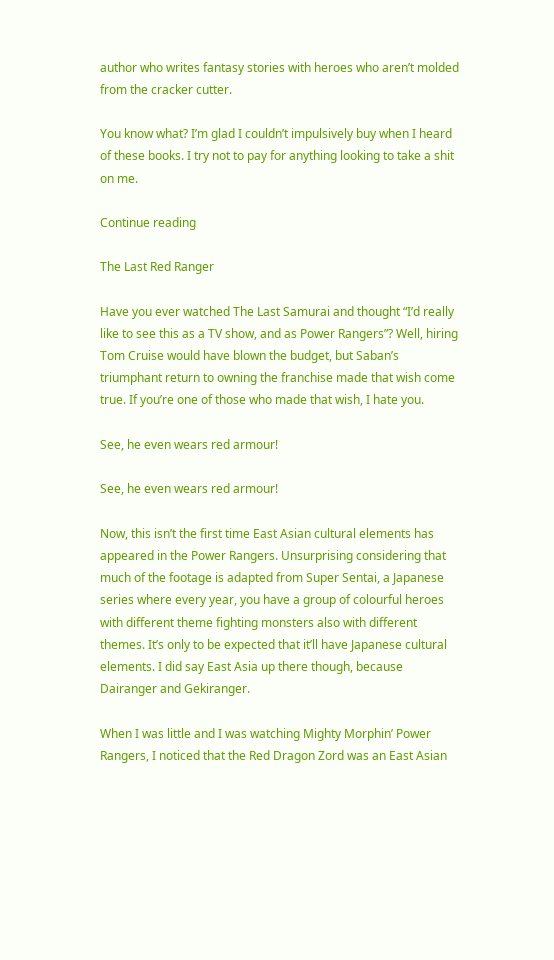author who writes fantasy stories with heroes who aren’t molded from the cracker cutter.

You know what? I’m glad I couldn’t impulsively buy when I heard of these books. I try not to pay for anything looking to take a shit on me.

Continue reading

The Last Red Ranger

Have you ever watched The Last Samurai and thought “I’d really like to see this as a TV show, and as Power Rangers”? Well, hiring Tom Cruise would have blown the budget, but Saban’s triumphant return to owning the franchise made that wish come true. If you’re one of those who made that wish, I hate you.

See, he even wears red armour!

See, he even wears red armour!

Now, this isn’t the first time East Asian cultural elements has appeared in the Power Rangers. Unsurprising considering that much of the footage is adapted from Super Sentai, a Japanese series where every year, you have a group of colourful heroes with different theme fighting monsters also with different themes. It’s only to be expected that it’ll have Japanese cultural elements. I did say East Asia up there though, because Dairanger and Gekiranger.

When I was little and I was watching Mighty Morphin’ Power Rangers, I noticed that the Red Dragon Zord was an East Asian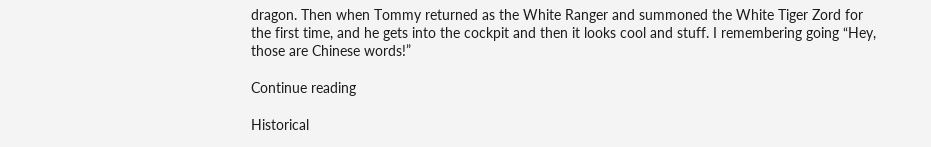dragon. Then when Tommy returned as the White Ranger and summoned the White Tiger Zord for the first time, and he gets into the cockpit and then it looks cool and stuff. I remembering going “Hey, those are Chinese words!”

Continue reading

Historical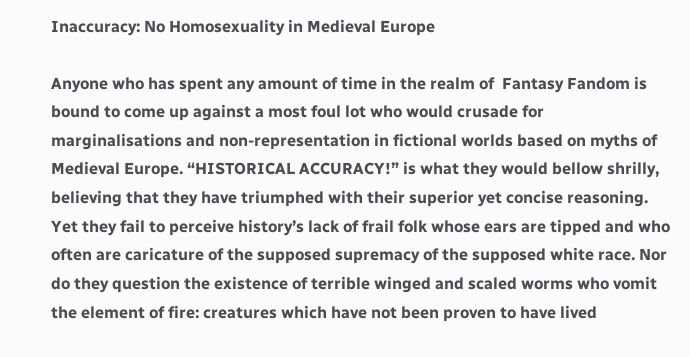Inaccuracy: No Homosexuality in Medieval Europe

Anyone who has spent any amount of time in the realm of  Fantasy Fandom is bound to come up against a most foul lot who would crusade for marginalisations and non-representation in fictional worlds based on myths of Medieval Europe. “HISTORICAL ACCURACY!” is what they would bellow shrilly, believing that they have triumphed with their superior yet concise reasoning. Yet they fail to perceive history’s lack of frail folk whose ears are tipped and who often are caricature of the supposed supremacy of the supposed white race. Nor do they question the existence of terrible winged and scaled worms who vomit the element of fire: creatures which have not been proven to have lived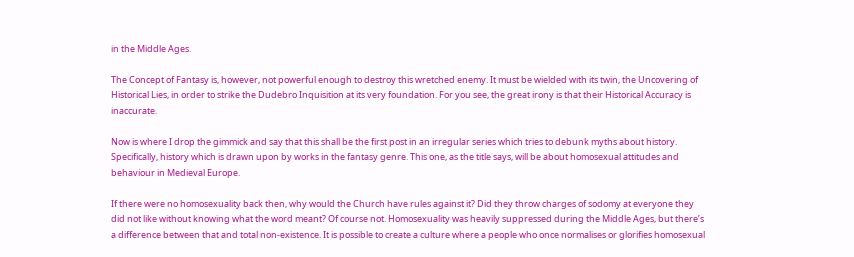in the Middle Ages.

The Concept of Fantasy is, however, not powerful enough to destroy this wretched enemy. It must be wielded with its twin, the Uncovering of Historical Lies, in order to strike the Dudebro Inquisition at its very foundation. For you see, the great irony is that their Historical Accuracy is inaccurate.

Now is where I drop the gimmick and say that this shall be the first post in an irregular series which tries to debunk myths about history. Specifically, history which is drawn upon by works in the fantasy genre. This one, as the title says, will be about homosexual attitudes and behaviour in Medieval Europe.

If there were no homosexuality back then, why would the Church have rules against it? Did they throw charges of sodomy at everyone they did not like without knowing what the word meant? Of course not. Homosexuality was heavily suppressed during the Middle Ages, but there’s a difference between that and total non-existence. It is possible to create a culture where a people who once normalises or glorifies homosexual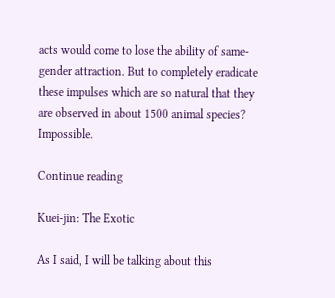acts would come to lose the ability of same-gender attraction. But to completely eradicate these impulses which are so natural that they are observed in about 1500 animal species? Impossible.

Continue reading

Kuei-jin: The Exotic

As I said, I will be talking about this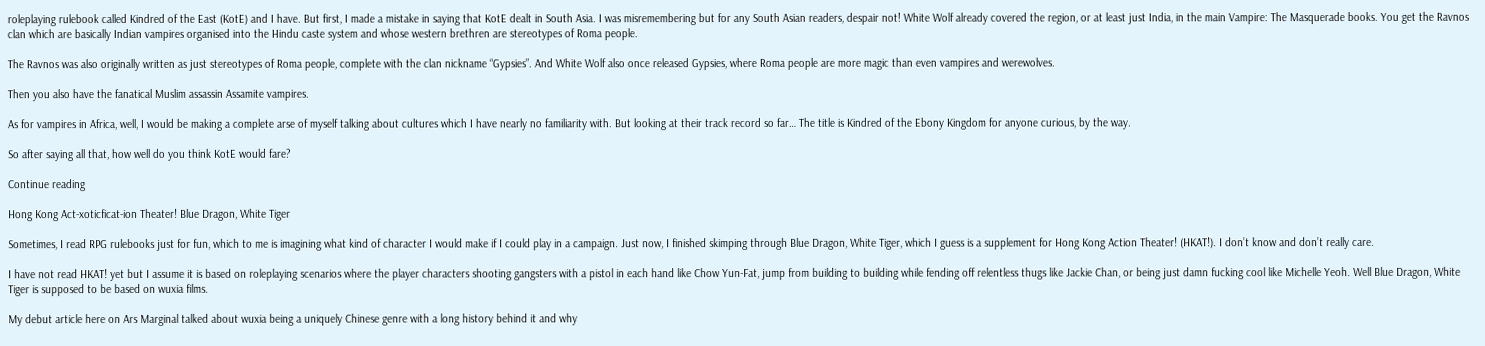roleplaying rulebook called Kindred of the East (KotE) and I have. But first, I made a mistake in saying that KotE dealt in South Asia. I was misremembering but for any South Asian readers, despair not! White Wolf already covered the region, or at least just India, in the main Vampire: The Masquerade books. You get the Ravnos clan which are basically Indian vampires organised into the Hindu caste system and whose western brethren are stereotypes of Roma people.

The Ravnos was also originally written as just stereotypes of Roma people, complete with the clan nickname “Gypsies”. And White Wolf also once released Gypsies, where Roma people are more magic than even vampires and werewolves.

Then you also have the fanatical Muslim assassin Assamite vampires.

As for vampires in Africa, well, I would be making a complete arse of myself talking about cultures which I have nearly no familiarity with. But looking at their track record so far… The title is Kindred of the Ebony Kingdom for anyone curious, by the way.

So after saying all that, how well do you think KotE would fare?

Continue reading

Hong Kong Act-xoticficat-ion Theater! Blue Dragon, White Tiger

Sometimes, I read RPG rulebooks just for fun, which to me is imagining what kind of character I would make if I could play in a campaign. Just now, I finished skimping through Blue Dragon, White Tiger, which I guess is a supplement for Hong Kong Action Theater! (HKAT!). I don’t know and don’t really care.

I have not read HKAT! yet but I assume it is based on roleplaying scenarios where the player characters shooting gangsters with a pistol in each hand like Chow Yun-Fat, jump from building to building while fending off relentless thugs like Jackie Chan, or being just damn fucking cool like Michelle Yeoh. Well Blue Dragon, White Tiger is supposed to be based on wuxia films.

My debut article here on Ars Marginal talked about wuxia being a uniquely Chinese genre with a long history behind it and why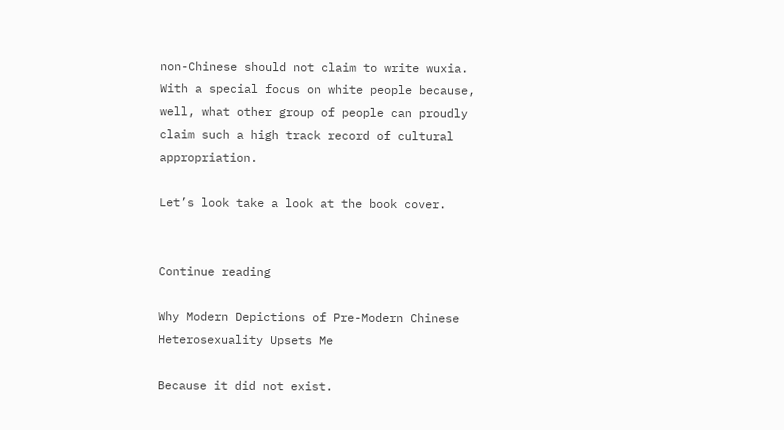non-Chinese should not claim to write wuxia. With a special focus on white people because, well, what other group of people can proudly claim such a high track record of cultural appropriation.

Let’s look take a look at the book cover.


Continue reading

Why Modern Depictions of Pre-Modern Chinese Heterosexuality Upsets Me

Because it did not exist.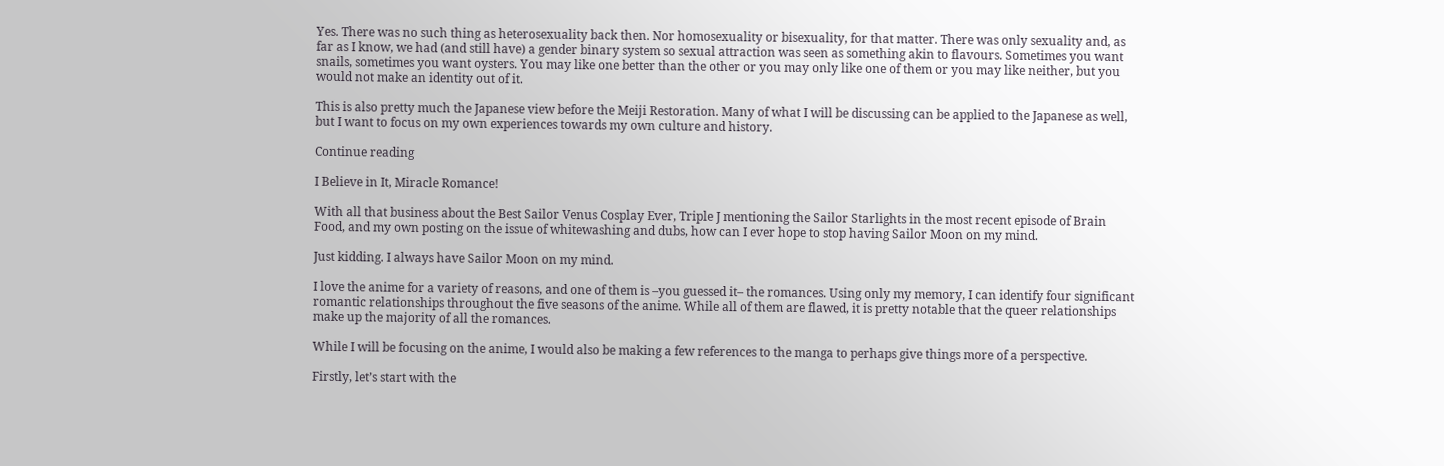Yes. There was no such thing as heterosexuality back then. Nor homosexuality or bisexuality, for that matter. There was only sexuality and, as far as I know, we had (and still have) a gender binary system so sexual attraction was seen as something akin to flavours. Sometimes you want snails, sometimes you want oysters. You may like one better than the other or you may only like one of them or you may like neither, but you would not make an identity out of it.

This is also pretty much the Japanese view before the Meiji Restoration. Many of what I will be discussing can be applied to the Japanese as well, but I want to focus on my own experiences towards my own culture and history.

Continue reading

I Believe in It, Miracle Romance!

With all that business about the Best Sailor Venus Cosplay Ever, Triple J mentioning the Sailor Starlights in the most recent episode of Brain Food, and my own posting on the issue of whitewashing and dubs, how can I ever hope to stop having Sailor Moon on my mind.

Just kidding. I always have Sailor Moon on my mind.

I love the anime for a variety of reasons, and one of them is –you guessed it– the romances. Using only my memory, I can identify four significant romantic relationships throughout the five seasons of the anime. While all of them are flawed, it is pretty notable that the queer relationships make up the majority of all the romances.

While I will be focusing on the anime, I would also be making a few references to the manga to perhaps give things more of a perspective.

Firstly, let’s start with the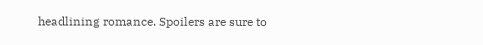headlining romance. Spoilers are sure to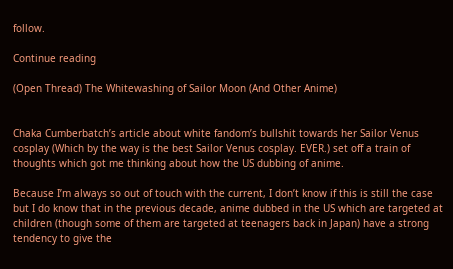follow.

Continue reading

(Open Thread) The Whitewashing of Sailor Moon (And Other Anime)


Chaka Cumberbatch’s article about white fandom’s bullshit towards her Sailor Venus cosplay (Which by the way is the best Sailor Venus cosplay. EVER.) set off a train of thoughts which got me thinking about how the US dubbing of anime.

Because I’m always so out of touch with the current, I don’t know if this is still the case but I do know that in the previous decade, anime dubbed in the US which are targeted at children (though some of them are targeted at teenagers back in Japan) have a strong tendency to give the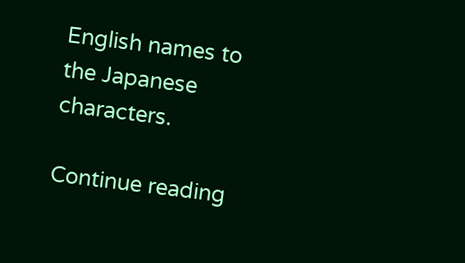English names to the Japanese characters.

Continue reading